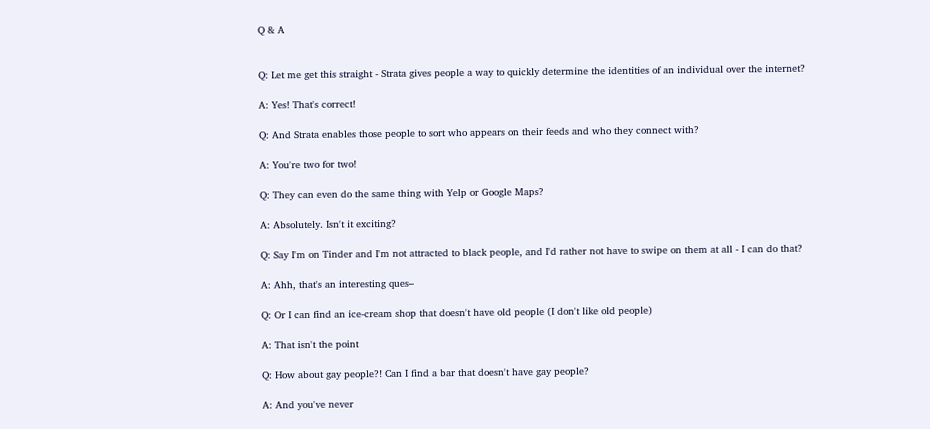Q & A


Q: Let me get this straight - Strata gives people a way to quickly determine the identities of an individual over the internet?

A: Yes! That's correct!

Q: And Strata enables those people to sort who appears on their feeds and who they connect with?

A: You're two for two!

Q: They can even do the same thing with Yelp or Google Maps?

A: Absolutely. Isn't it exciting?

Q: Say I'm on Tinder and I'm not attracted to black people, and I'd rather not have to swipe on them at all - I can do that?

A: Ahh, that's an interesting ques–

Q: Or I can find an ice-cream shop that doesn't have old people (I don't like old people)

A: That isn't the point

Q: How about gay people?! Can I find a bar that doesn't have gay people?

A: And you've never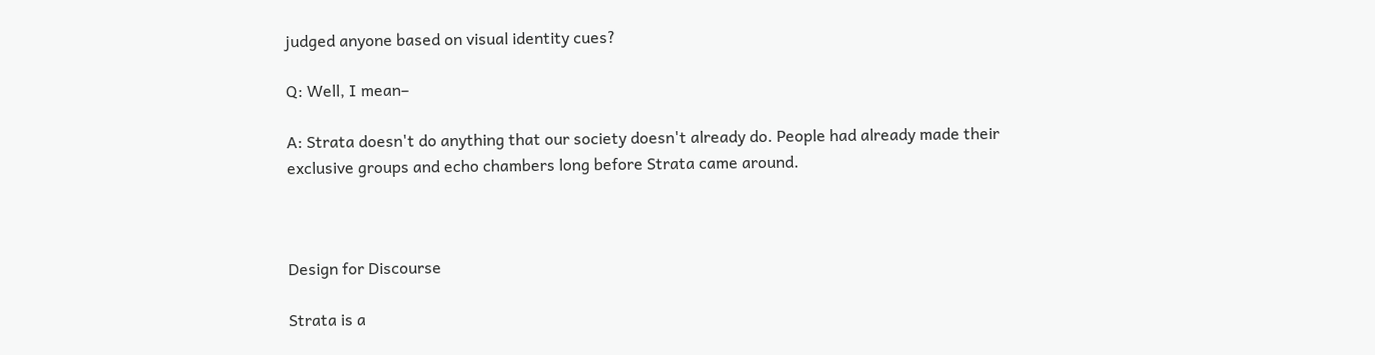judged anyone based on visual identity cues?

Q: Well, I mean–

A: Strata doesn't do anything that our society doesn't already do. People had already made their exclusive groups and echo chambers long before Strata came around.



Design for Discourse

Strata is a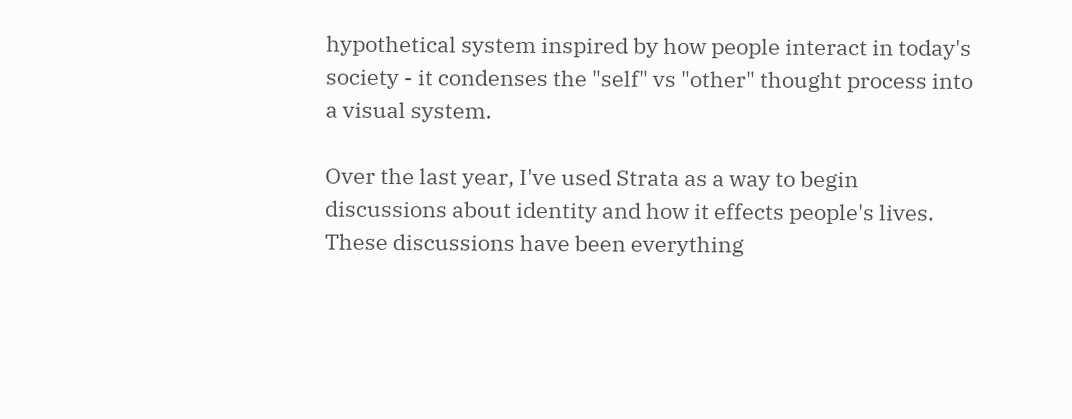hypothetical system inspired by how people interact in today's society - it condenses the "self" vs "other" thought process into a visual system.

Over the last year, I've used Strata as a way to begin discussions about identity and how it effects people's lives. These discussions have been everything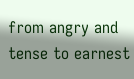from angry and tense to earnest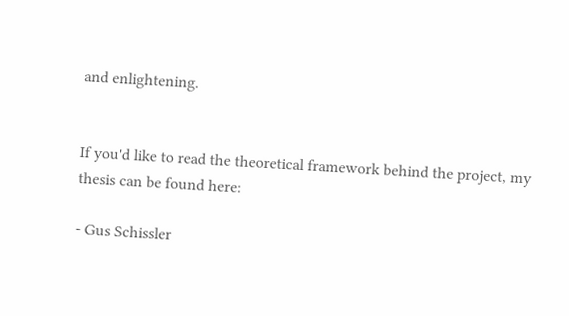and enlightening.


If you'd like to read the theoretical framework behind the project, my thesis can be found here:

- Gus Schissler